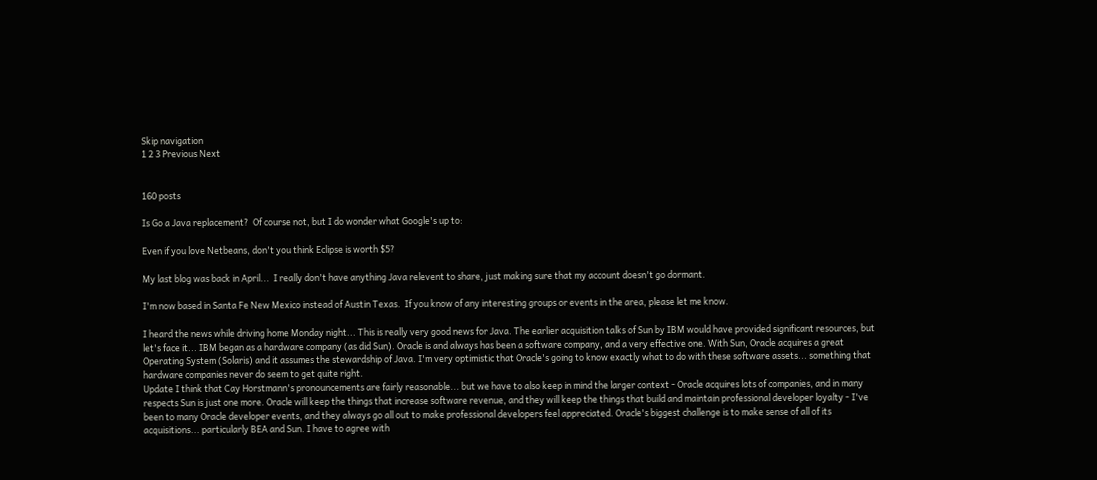Skip navigation
1 2 3 Previous Next


160 posts

Is Go a Java replacement?  Of course not, but I do wonder what Google's up to:

Even if you love Netbeans, don't you think Eclipse is worth $5?

My last blog was back in April...  I really don't have anything Java relevent to share, just making sure that my account doesn't go dormant.

I'm now based in Santa Fe New Mexico instead of Austin Texas.  If you know of any interesting groups or events in the area, please let me know.

I heard the news while driving home Monday night... This is really very good news for Java. The earlier acquisition talks of Sun by IBM would have provided significant resources, but let's face it... IBM began as a hardware company (as did Sun). Oracle is and always has been a software company, and a very effective one. With Sun, Oracle acquires a great Operating System (Solaris) and it assumes the stewardship of Java. I'm very optimistic that Oracle's going to know exactly what to do with these software assets... something that hardware companies never do seem to get quite right.
Update I think that Cay Horstmann's pronouncements are fairly reasonable... but we have to also keep in mind the larger context - Oracle acquires lots of companies, and in many respects Sun is just one more. Oracle will keep the things that increase software revenue, and they will keep the things that build and maintain professional developer loyalty - I've been to many Oracle developer events, and they always go all out to make professional developers feel appreciated. Oracle's biggest challenge is to make sense of all of its acquisitions... particularly BEA and Sun. I have to agree with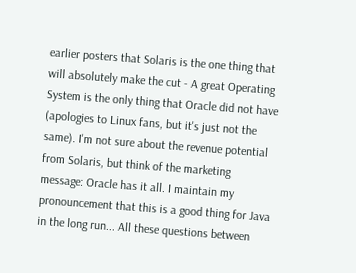earlier posters that Solaris is the one thing that will absolutely make the cut - A great Operating System is the only thing that Oracle did not have (apologies to Linux fans, but it's just not the same). I'm not sure about the revenue potential from Solaris, but think of the marketing message: Oracle has it all. I maintain my pronouncement that this is a good thing for Java in the long run... All these questions between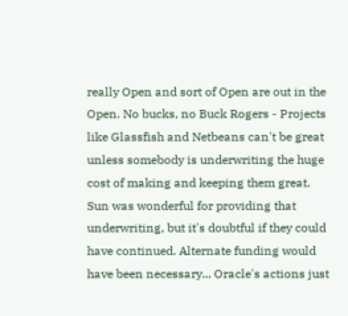really Open and sort of Open are out in the Open. No bucks, no Buck Rogers - Projects like Glassfish and Netbeans can't be great unless somebody is underwriting the huge cost of making and keeping them great. Sun was wonderful for providing that underwriting, but it's doubtful if they could have continued. Alternate funding would have been necessary... Oracle's actions just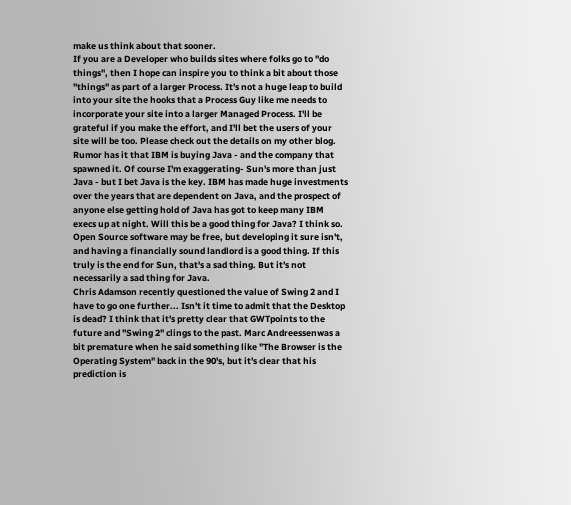make us think about that sooner.
If you are a Developer who builds sites where folks go to "do things", then I hope can inspire you to think a bit about those "things" as part of a larger Process. It's not a huge leap to build into your site the hooks that a Process Guy like me needs to incorporate your site into a larger Managed Process. I'll be grateful if you make the effort, and I'll bet the users of your site will be too. Please check out the details on my other blog.
Rumor has it that IBM is buying Java - and the company that spawned it. Of course I'm exaggerating- Sun's more than just Java - but I bet Java is the key. IBM has made huge investments over the years that are dependent on Java, and the prospect of anyone else getting hold of Java has got to keep many IBM execs up at night. Will this be a good thing for Java? I think so. Open Source software may be free, but developing it sure isn't, and having a financially sound landlord is a good thing. If this truly is the end for Sun, that's a sad thing. But it's not necessarily a sad thing for Java.
Chris Adamson recently questioned the value of Swing 2 and I have to go one further... Isn't it time to admit that the Desktop is dead? I think that it's pretty clear that GWTpoints to the future and "Swing 2" clings to the past. Marc Andreessenwas a bit premature when he said something like "The Browser is the Operating System" back in the 90's, but it's clear that his prediction is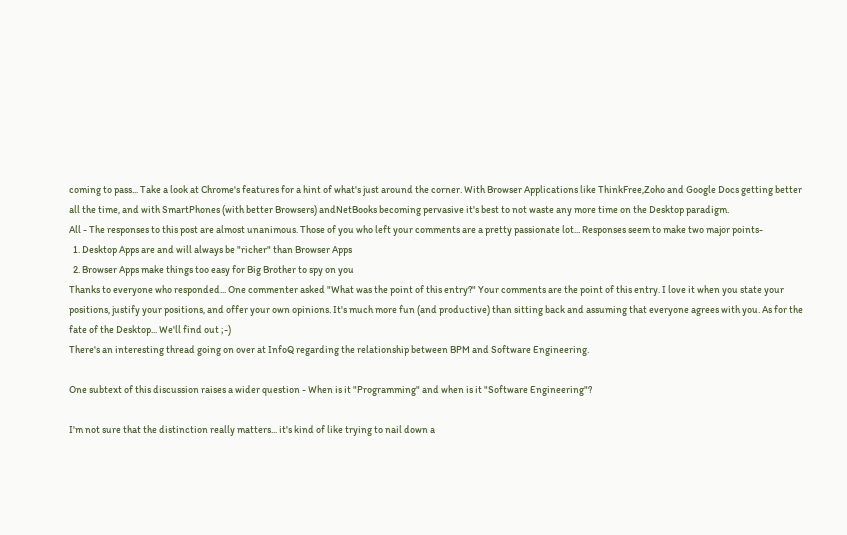coming to pass... Take a look at Chrome's features for a hint of what's just around the corner. With Browser Applications like ThinkFree,Zoho and Google Docs getting better all the time, and with SmartPhones (with better Browsers) andNetBooks becoming pervasive it's best to not waste any more time on the Desktop paradigm.
All - The responses to this post are almost unanimous. Those of you who left your comments are a pretty passionate lot... Responses seem to make two major points-
  1. Desktop Apps are and will always be "richer" than Browser Apps
  2. Browser Apps make things too easy for Big Brother to spy on you
Thanks to everyone who responded... One commenter asked "What was the point of this entry?" Your comments are the point of this entry. I love it when you state your positions, justify your positions, and offer your own opinions. It's much more fun (and productive) than sitting back and assuming that everyone agrees with you. As for the fate of the Desktop... We'll find out ;-)
There's an interesting thread going on over at InfoQ regarding the relationship between BPM and Software Engineering.

One subtext of this discussion raises a wider question - When is it "Programming" and when is it "Software Engineering"?

I'm not sure that the distinction really matters... it's kind of like trying to nail down a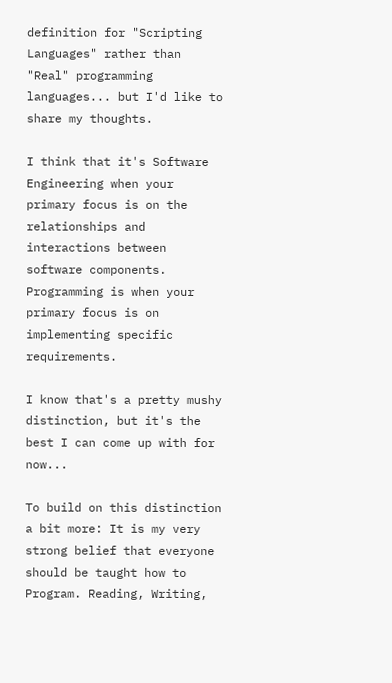definition for "Scripting Languages" rather than "Real" programming languages... but I'd like to share my thoughts.

I think that it's Software Engineering when your primary focus is on the relationships and interactions between software components. Programming is when your primary focus is on implementing specific requirements.

I know that's a pretty mushy distinction, but it's the best I can come up with for now...

To build on this distinction a bit more: It is my very strong belief that everyone should be taught how to Program. Reading, Writing,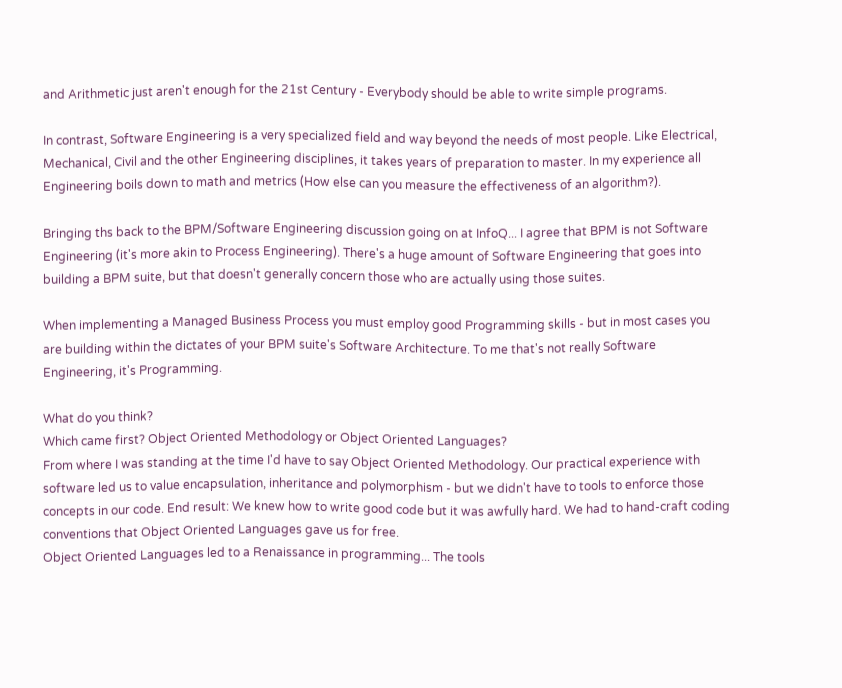and Arithmetic just aren't enough for the 21st Century - Everybody should be able to write simple programs.

In contrast, Software Engineering is a very specialized field and way beyond the needs of most people. Like Electrical, Mechanical, Civil and the other Engineering disciplines, it takes years of preparation to master. In my experience all Engineering boils down to math and metrics (How else can you measure the effectiveness of an algorithm?).

Bringing ths back to the BPM/Software Engineering discussion going on at InfoQ... I agree that BPM is not Software Engineering (it's more akin to Process Engineering). There's a huge amount of Software Engineering that goes into building a BPM suite, but that doesn't generally concern those who are actually using those suites.

When implementing a Managed Business Process you must employ good Programming skills - but in most cases you are building within the dictates of your BPM suite's Software Architecture. To me that's not really Software Engineering, it's Programming.

What do you think?
Which came first? Object Oriented Methodology or Object Oriented Languages?
From where I was standing at the time I'd have to say Object Oriented Methodology. Our practical experience with software led us to value encapsulation, inheritance and polymorphism - but we didn't have to tools to enforce those concepts in our code. End result: We knew how to write good code but it was awfully hard. We had to hand-craft coding conventions that Object Oriented Languages gave us for free.
Object Oriented Languages led to a Renaissance in programming... The tools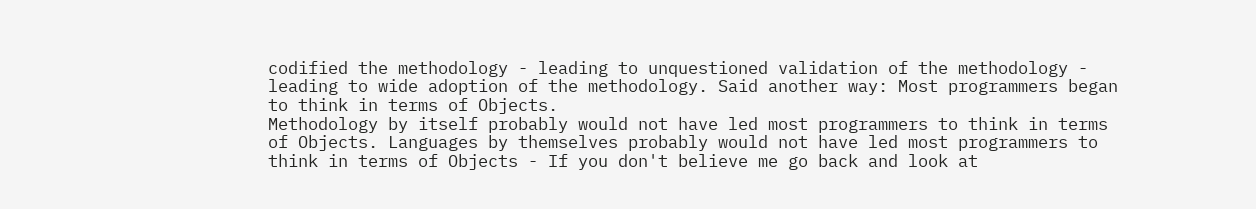codified the methodology - leading to unquestioned validation of the methodology - leading to wide adoption of the methodology. Said another way: Most programmers began to think in terms of Objects.
Methodology by itself probably would not have led most programmers to think in terms of Objects. Languages by themselves probably would not have led most programmers to think in terms of Objects - If you don't believe me go back and look at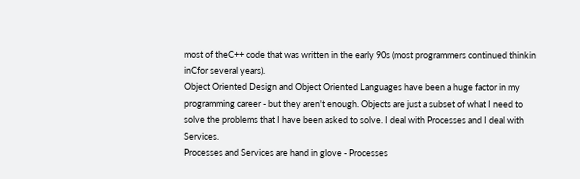most of theC++ code that was written in the early 90s (most programmers continued thinkin inCfor several years).
Object Oriented Design and Object Oriented Languages have been a huge factor in my programming career - but they aren't enough. Objects are just a subset of what I need to solve the problems that I have been asked to solve. I deal with Processes and I deal with Services.
Processes and Services are hand in glove - Processes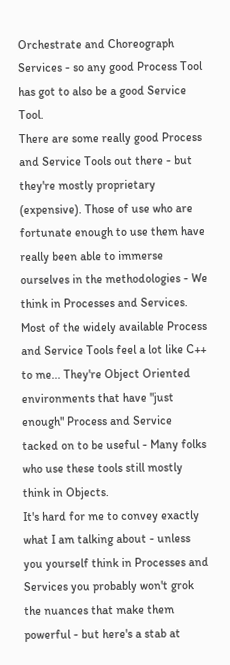Orchestrate and Choreograph Services - so any good Process Tool has got to also be a good Service Tool.
There are some really good Process and Service Tools out there - but they're mostly proprietary (expensive). Those of use who are fortunate enough to use them have really been able to immerse ourselves in the methodologies - We think in Processes and Services.
Most of the widely available Process and Service Tools feel a lot like C++ to me... They're Object Oriented environments that have "just enough" Process and Service tacked on to be useful - Many folks who use these tools still mostly think in Objects.
It's hard for me to convey exactly what I am talking about - unless you yourself think in Processes and Services you probably won't grok the nuances that make them powerful - but here's a stab at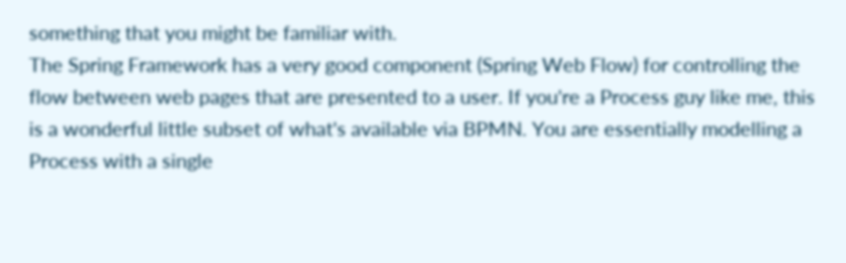something that you might be familiar with.
The Spring Framework has a very good component (Spring Web Flow) for controlling the flow between web pages that are presented to a user. If you're a Process guy like me, this is a wonderful little subset of what's available via BPMN. You are essentially modelling a Process with a single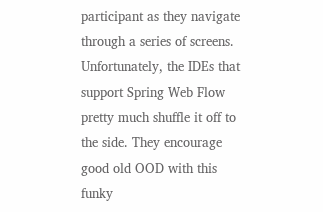participant as they navigate through a series of screens.
Unfortunately, the IDEs that support Spring Web Flow pretty much shuffle it off to the side. They encourage good old OOD with this funky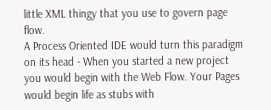little XML thingy that you use to govern page flow.
A Process Oriented IDE would turn this paradigm on its head - When you started a new project you would begin with the Web Flow. Your Pages would begin life as stubs with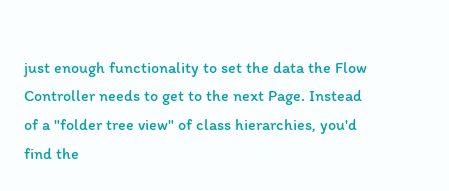just enough functionality to set the data the Flow Controller needs to get to the next Page. Instead of a "folder tree view" of class hierarchies, you'd find the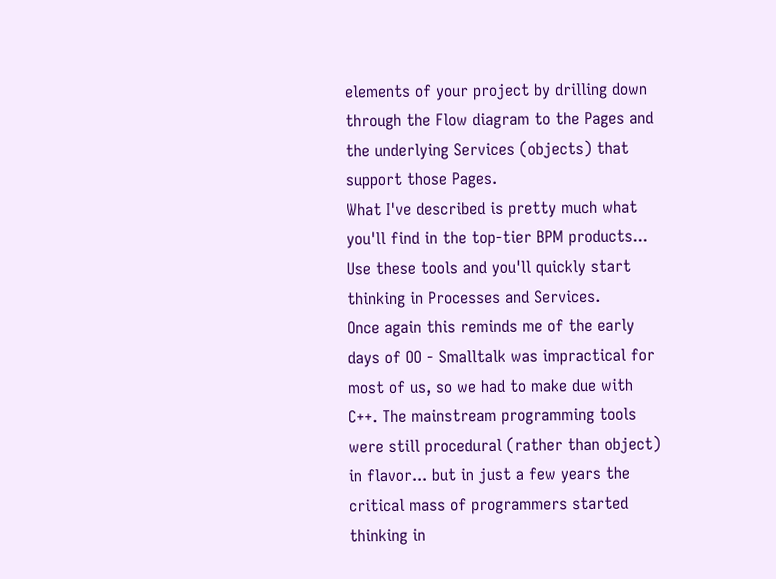elements of your project by drilling down through the Flow diagram to the Pages and the underlying Services (objects) that support those Pages.
What I've described is pretty much what you'll find in the top-tier BPM products... Use these tools and you'll quickly start thinking in Processes and Services.
Once again this reminds me of the early days of OO - Smalltalk was impractical for most of us, so we had to make due with C++. The mainstream programming tools were still procedural (rather than object) in flavor... but in just a few years the critical mass of programmers started thinking in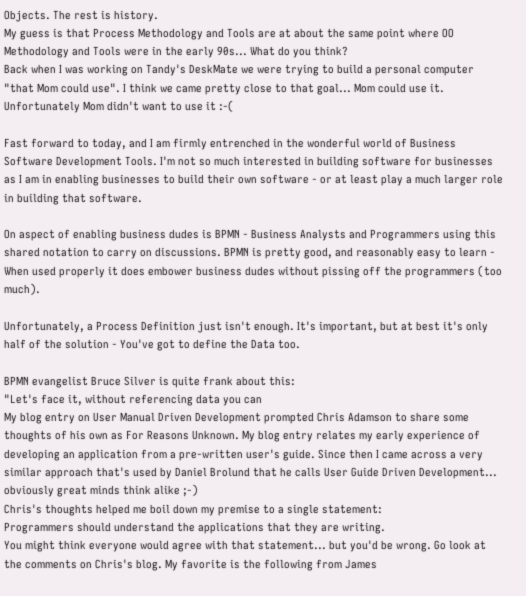Objects. The rest is history.
My guess is that Process Methodology and Tools are at about the same point where OO Methodology and Tools were in the early 90s... What do you think?
Back when I was working on Tandy's DeskMate we were trying to build a personal computer "that Mom could use". I think we came pretty close to that goal... Mom could use it. Unfortunately Mom didn't want to use it :-(

Fast forward to today, and I am firmly entrenched in the wonderful world of Business Software Development Tools. I'm not so much interested in building software for businesses as I am in enabling businesses to build their own software - or at least play a much larger role in building that software.

On aspect of enabling business dudes is BPMN - Business Analysts and Programmers using this shared notation to carry on discussions. BPMN is pretty good, and reasonably easy to learn - When used properly it does embower business dudes without pissing off the programmers (too much).

Unfortunately, a Process Definition just isn't enough. It's important, but at best it's only half of the solution - You've got to define the Data too.

BPMN evangelist Bruce Silver is quite frank about this:
"Let's face it, without referencing data you can
My blog entry on User Manual Driven Development prompted Chris Adamson to share some thoughts of his own as For Reasons Unknown. My blog entry relates my early experience of developing an application from a pre-written user's guide. Since then I came across a very similar approach that's used by Daniel Brolund that he calls User Guide Driven Development... obviously great minds think alike ;-)
Chris's thoughts helped me boil down my premise to a single statement:
Programmers should understand the applications that they are writing.
You might think everyone would agree with that statement... but you'd be wrong. Go look at the comments on Chris's blog. My favorite is the following from James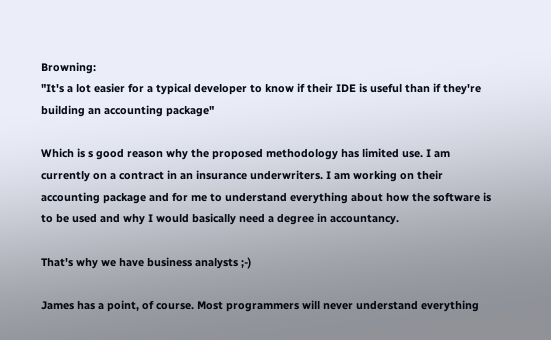Browning:
"It's a lot easier for a typical developer to know if their IDE is useful than if they're building an accounting package"

Which is s good reason why the proposed methodology has limited use. I am currently on a contract in an insurance underwriters. I am working on their accounting package and for me to understand everything about how the software is to be used and why I would basically need a degree in accountancy.

That's why we have business analysts ;-)

James has a point, of course. Most programmers will never understand everything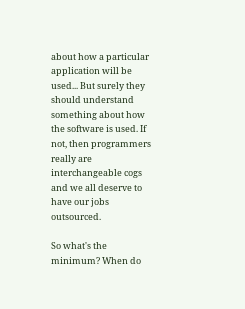about how a particular application will be used... But surely they should understand something about how the software is used. If not, then programmers really are interchangeable cogs and we all deserve to have our jobs outsourced.

So what's the minimum? When do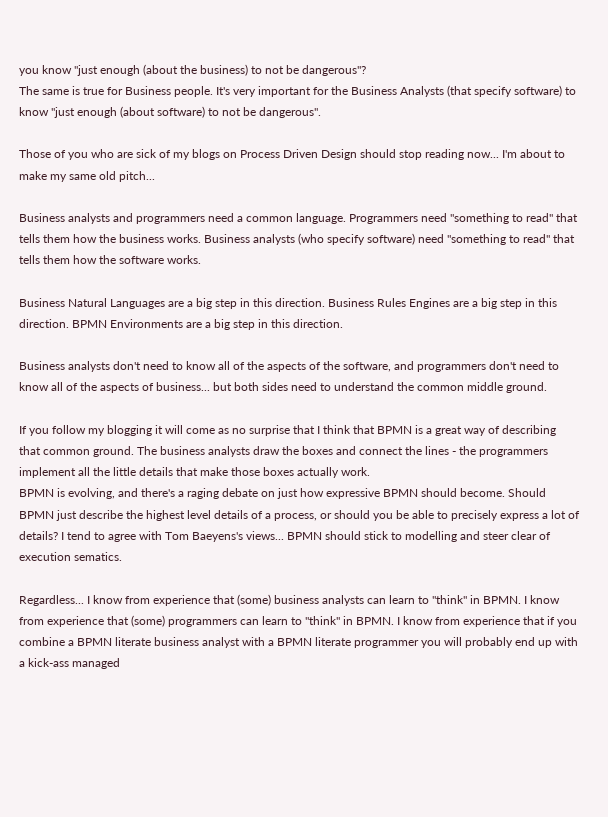you know "just enough (about the business) to not be dangerous"?
The same is true for Business people. It's very important for the Business Analysts (that specify software) to know "just enough (about software) to not be dangerous".

Those of you who are sick of my blogs on Process Driven Design should stop reading now... I'm about to make my same old pitch...

Business analysts and programmers need a common language. Programmers need "something to read" that tells them how the business works. Business analysts (who specify software) need "something to read" that tells them how the software works.

Business Natural Languages are a big step in this direction. Business Rules Engines are a big step in this direction. BPMN Environments are a big step in this direction.

Business analysts don't need to know all of the aspects of the software, and programmers don't need to know all of the aspects of business... but both sides need to understand the common middle ground.

If you follow my blogging it will come as no surprise that I think that BPMN is a great way of describing that common ground. The business analysts draw the boxes and connect the lines - the programmers implement all the little details that make those boxes actually work.
BPMN is evolving, and there's a raging debate on just how expressive BPMN should become. Should BPMN just describe the highest level details of a process, or should you be able to precisely express a lot of details? I tend to agree with Tom Baeyens's views... BPMN should stick to modelling and steer clear of execution sematics.

Regardless... I know from experience that (some) business analysts can learn to "think" in BPMN. I know from experience that (some) programmers can learn to "think" in BPMN. I know from experience that if you combine a BPMN literate business analyst with a BPMN literate programmer you will probably end up with a kick-ass managed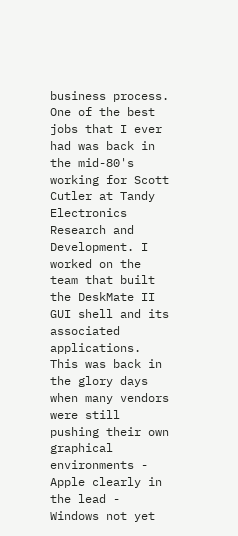business process.
One of the best jobs that I ever had was back in the mid-80's working for Scott Cutler at Tandy Electronics Research and Development. I worked on the team that built the DeskMate II GUI shell and its associated applications. This was back in the glory days when many vendors were still pushing their own graphical environments - Apple clearly in the lead - Windows not yet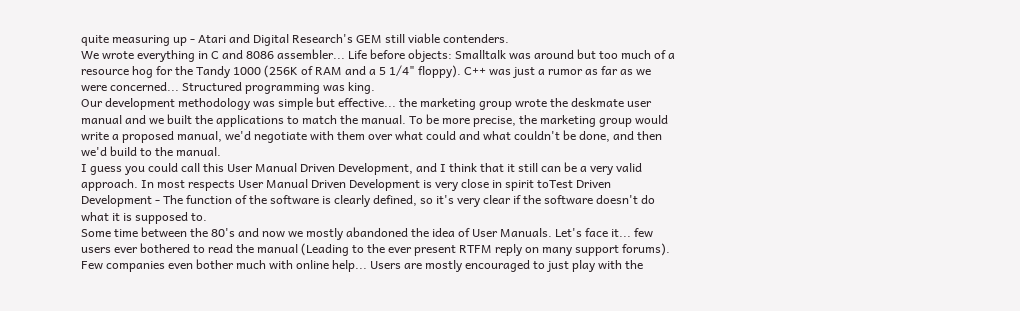quite measuring up - Atari and Digital Research's GEM still viable contenders.
We wrote everything in C and 8086 assembler... Life before objects: Smalltalk was around but too much of a resource hog for the Tandy 1000 (256K of RAM and a 5 1/4" floppy). C++ was just a rumor as far as we were concerned... Structured programming was king.
Our development methodology was simple but effective... the marketing group wrote the deskmate user manual and we built the applications to match the manual. To be more precise, the marketing group would write a proposed manual, we'd negotiate with them over what could and what couldn't be done, and then we'd build to the manual.
I guess you could call this User Manual Driven Development, and I think that it still can be a very valid approach. In most respects User Manual Driven Development is very close in spirit toTest Driven Development - The function of the software is clearly defined, so it's very clear if the software doesn't do what it is supposed to.
Some time between the 80's and now we mostly abandoned the idea of User Manuals. Let's face it... few users ever bothered to read the manual (Leading to the ever present RTFM reply on many support forums). Few companies even bother much with online help... Users are mostly encouraged to just play with the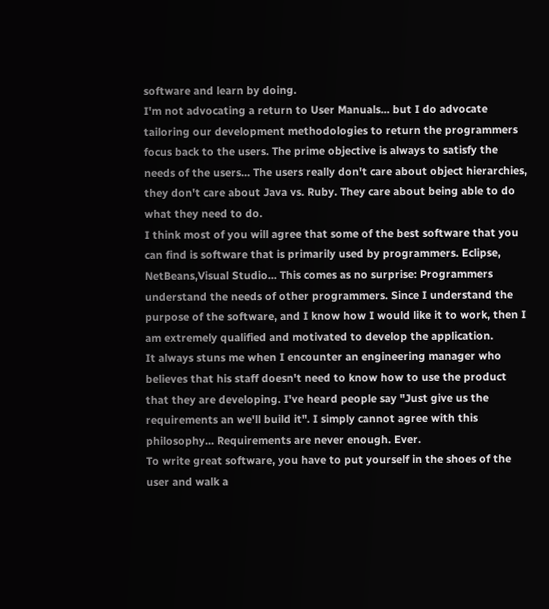software and learn by doing.
I'm not advocating a return to User Manuals... but I do advocate tailoring our development methodologies to return the programmers focus back to the users. The prime objective is always to satisfy the needs of the users... The users really don't care about object hierarchies, they don't care about Java vs. Ruby. They care about being able to do what they need to do.
I think most of you will agree that some of the best software that you can find is software that is primarily used by programmers. Eclipse, NetBeans,Visual Studio... This comes as no surprise: Programmers understand the needs of other programmers. Since I understand the purpose of the software, and I know how I would like it to work, then I am extremely qualified and motivated to develop the application.
It always stuns me when I encounter an engineering manager who believes that his staff doesn't need to know how to use the product that they are developing. I've heard people say "Just give us the requirements an we'll build it". I simply cannot agree with this philosophy... Requirements are never enough. Ever.
To write great software, you have to put yourself in the shoes of the user and walk a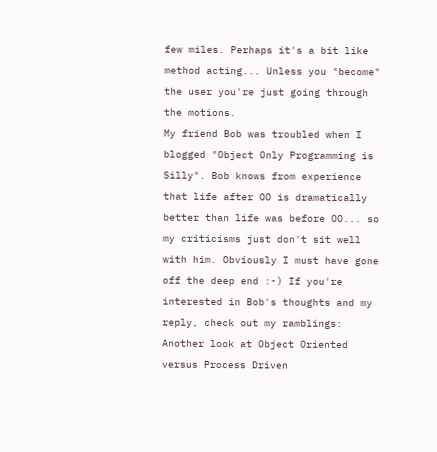few miles. Perhaps it's a bit like method acting... Unless you "become" the user you're just going through the motions.
My friend Bob was troubled when I blogged "Object Only Programming is Silly". Bob knows from experience that life after OO is dramatically better than life was before OO... so my criticisms just don't sit well with him. Obviously I must have gone off the deep end :-) If you're interested in Bob's thoughts and my reply, check out my ramblings: Another look at Object Oriented versus Process Driven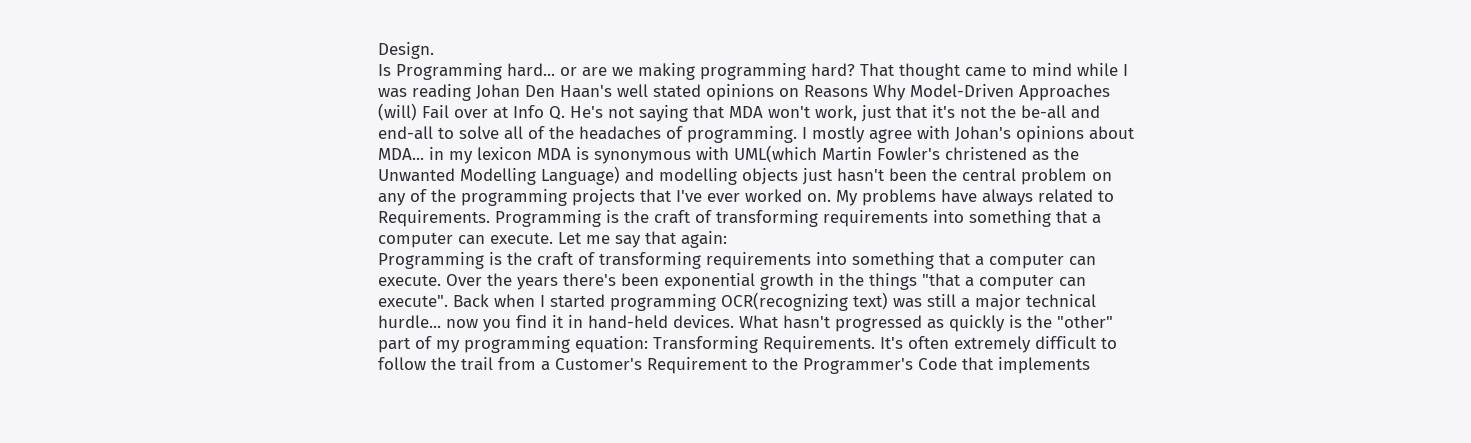Design.
Is Programming hard... or are we making programming hard? That thought came to mind while I was reading Johan Den Haan's well stated opinions on Reasons Why Model-Driven Approaches (will) Fail over at Info Q. He's not saying that MDA won't work, just that it's not the be-all and end-all to solve all of the headaches of programming. I mostly agree with Johan's opinions about MDA... in my lexicon MDA is synonymous with UML(which Martin Fowler's christened as the Unwanted Modelling Language) and modelling objects just hasn't been the central problem on any of the programming projects that I've ever worked on. My problems have always related to Requirements. Programming is the craft of transforming requirements into something that a computer can execute. Let me say that again:
Programming is the craft of transforming requirements into something that a computer can execute. Over the years there's been exponential growth in the things "that a computer can execute". Back when I started programming OCR(recognizing text) was still a major technical hurdle... now you find it in hand-held devices. What hasn't progressed as quickly is the "other" part of my programming equation: Transforming Requirements. It's often extremely difficult to follow the trail from a Customer's Requirement to the Programmer's Code that implements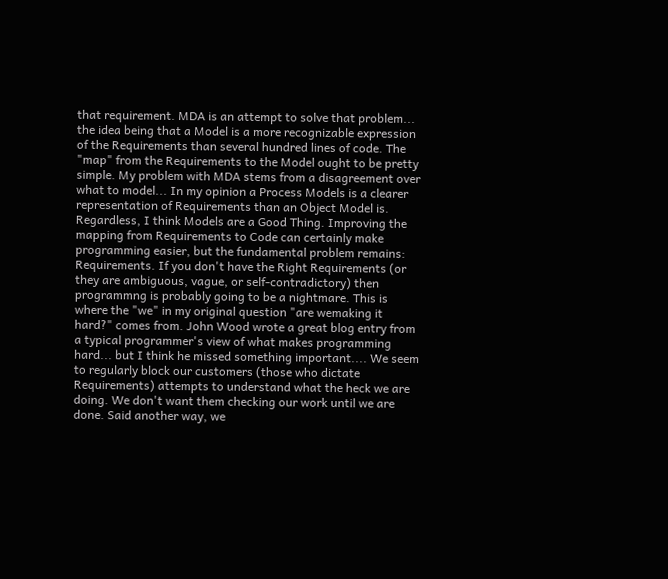that requirement. MDA is an attempt to solve that problem... the idea being that a Model is a more recognizable expression of the Requirements than several hundred lines of code. The "map" from the Requirements to the Model ought to be pretty simple. My problem with MDA stems from a disagreement over what to model... In my opinion a Process Models is a clearer representation of Requirements than an Object Model is. Regardless, I think Models are a Good Thing. Improving the mapping from Requirements to Code can certainly make programming easier, but the fundamental problem remains: Requirements. If you don't have the Right Requirements (or they are ambiguous, vague, or self-contradictory) then programmng is probably going to be a nightmare. This is where the "we" in my original question "are wemaking it hard?" comes from. John Wood wrote a great blog entry from a typical programmer's view of what makes programming hard... but I think he missed something important.... We seem to regularly block our customers (those who dictate Requirements) attempts to understand what the heck we are doing. We don't want them checking our work until we are done. Said another way, we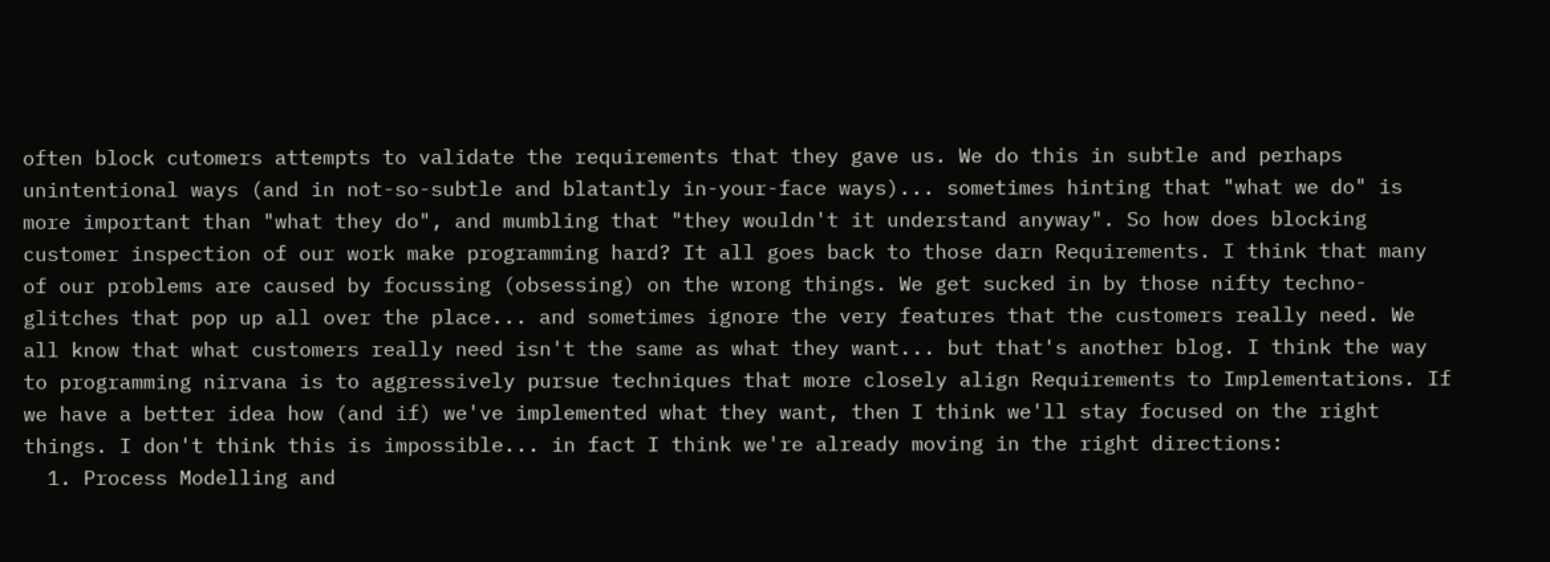often block cutomers attempts to validate the requirements that they gave us. We do this in subtle and perhaps unintentional ways (and in not-so-subtle and blatantly in-your-face ways)... sometimes hinting that "what we do" is more important than "what they do", and mumbling that "they wouldn't it understand anyway". So how does blocking customer inspection of our work make programming hard? It all goes back to those darn Requirements. I think that many of our problems are caused by focussing (obsessing) on the wrong things. We get sucked in by those nifty techno-glitches that pop up all over the place... and sometimes ignore the very features that the customers really need. We all know that what customers really need isn't the same as what they want... but that's another blog. I think the way to programming nirvana is to aggressively pursue techniques that more closely align Requirements to Implementations. If we have a better idea how (and if) we've implemented what they want, then I think we'll stay focused on the right things. I don't think this is impossible... in fact I think we're already moving in the right directions:
  1. Process Modelling and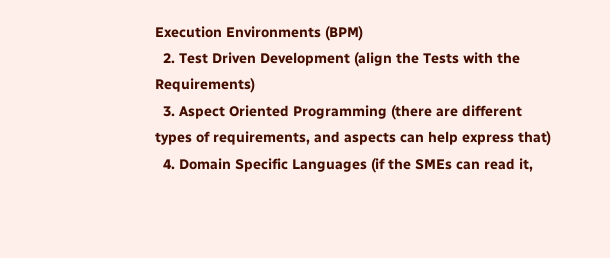Execution Environments (BPM)
  2. Test Driven Development (align the Tests with the Requirements)
  3. Aspect Oriented Programming (there are different types of requirements, and aspects can help express that)
  4. Domain Specific Languages (if the SMEs can read it,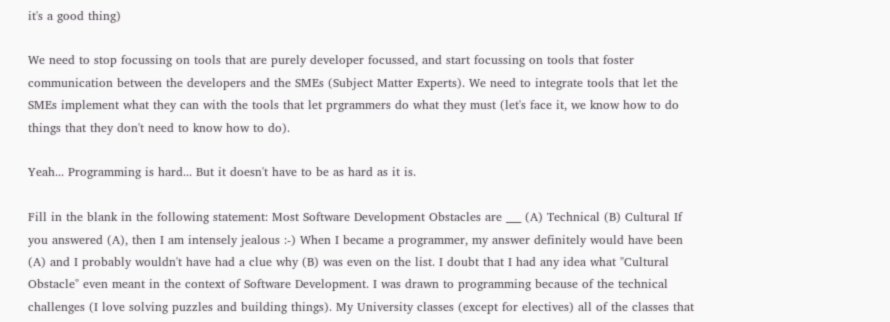it's a good thing)

We need to stop focussing on tools that are purely developer focussed, and start focussing on tools that foster communication between the developers and the SMEs (Subject Matter Experts). We need to integrate tools that let the SMEs implement what they can with the tools that let prgrammers do what they must (let's face it, we know how to do things that they don't need to know how to do).

Yeah... Programming is hard... But it doesn't have to be as hard as it is.

Fill in the blank in the following statement: Most Software Development Obstacles are ___ (A) Technical (B) Cultural If you answered (A), then I am intensely jealous :-) When I became a programmer, my answer definitely would have been (A) and I probably wouldn't have had a clue why (B) was even on the list. I doubt that I had any idea what "Cultural Obstacle" even meant in the context of Software Development. I was drawn to programming because of the technical challenges (I love solving puzzles and building things). My University classes (except for electives) all of the classes that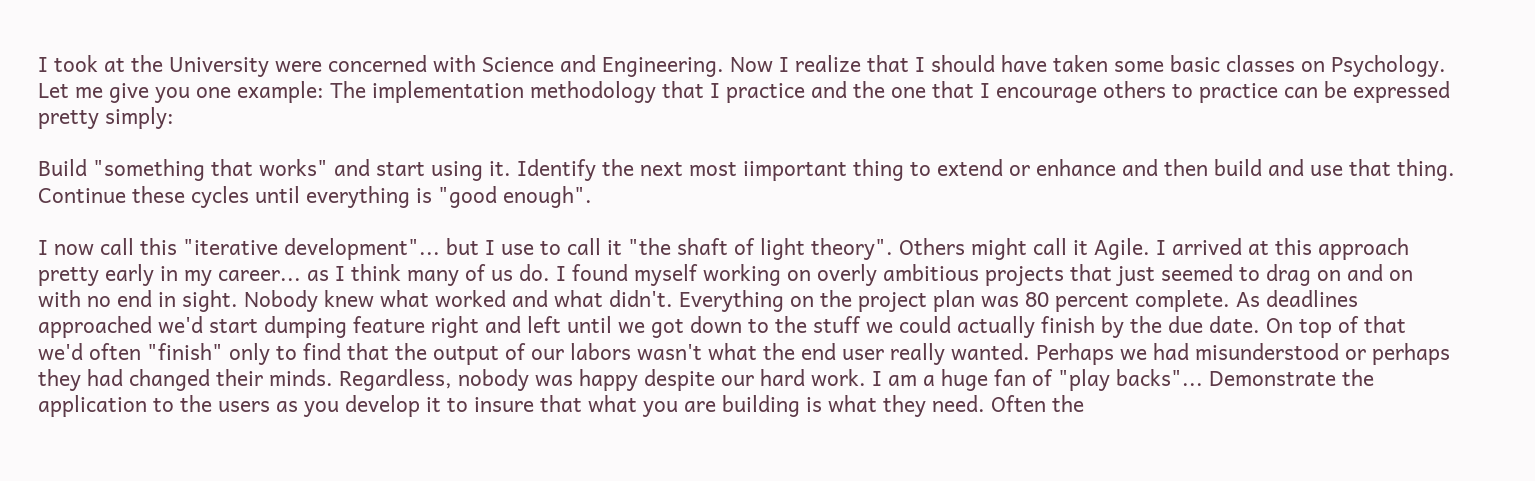I took at the University were concerned with Science and Engineering. Now I realize that I should have taken some basic classes on Psychology. Let me give you one example: The implementation methodology that I practice and the one that I encourage others to practice can be expressed pretty simply:

Build "something that works" and start using it. Identify the next most iimportant thing to extend or enhance and then build and use that thing. Continue these cycles until everything is "good enough".

I now call this "iterative development"... but I use to call it "the shaft of light theory". Others might call it Agile. I arrived at this approach pretty early in my career... as I think many of us do. I found myself working on overly ambitious projects that just seemed to drag on and on with no end in sight. Nobody knew what worked and what didn't. Everything on the project plan was 80 percent complete. As deadlines approached we'd start dumping feature right and left until we got down to the stuff we could actually finish by the due date. On top of that we'd often "finish" only to find that the output of our labors wasn't what the end user really wanted. Perhaps we had misunderstood or perhaps they had changed their minds. Regardless, nobody was happy despite our hard work. I am a huge fan of "play backs"... Demonstrate the application to the users as you develop it to insure that what you are building is what they need. Often the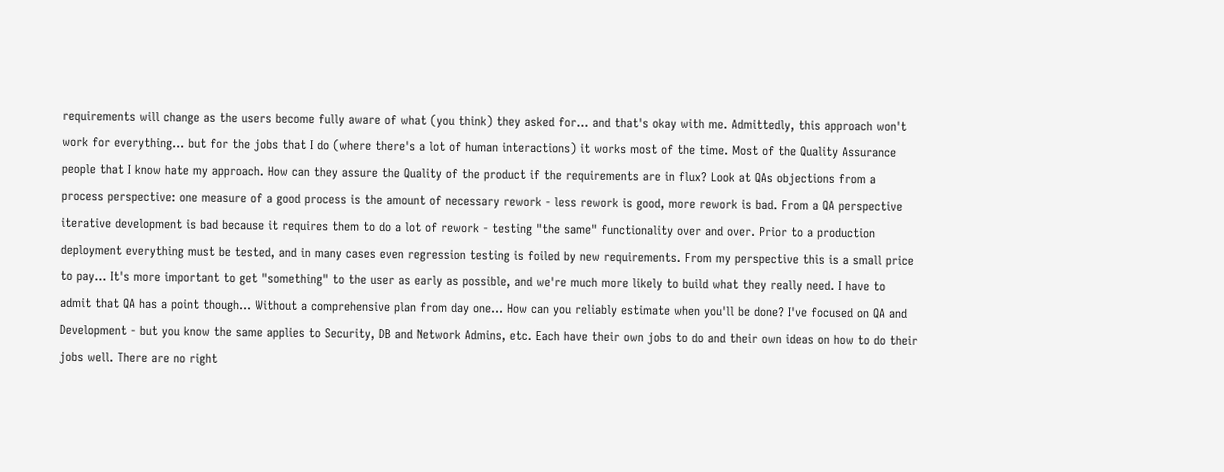requirements will change as the users become fully aware of what (you think) they asked for... and that's okay with me. Admittedly, this approach won't work for everything... but for the jobs that I do (where there's a lot of human interactions) it works most of the time. Most of the Quality Assurance people that I know hate my approach. How can they assure the Quality of the product if the requirements are in flux? Look at QAs objections from a process perspective: one measure of a good process is the amount of necessary rework - less rework is good, more rework is bad. From a QA perspective iterative development is bad because it requires them to do a lot of rework - testing "the same" functionality over and over. Prior to a production deployment everything must be tested, and in many cases even regression testing is foiled by new requirements. From my perspective this is a small price to pay... It's more important to get "something" to the user as early as possible, and we're much more likely to build what they really need. I have to admit that QA has a point though... Without a comprehensive plan from day one... How can you reliably estimate when you'll be done? I've focused on QA and Development - but you know the same applies to Security, DB and Network Admins, etc. Each have their own jobs to do and their own ideas on how to do their jobs well. There are no right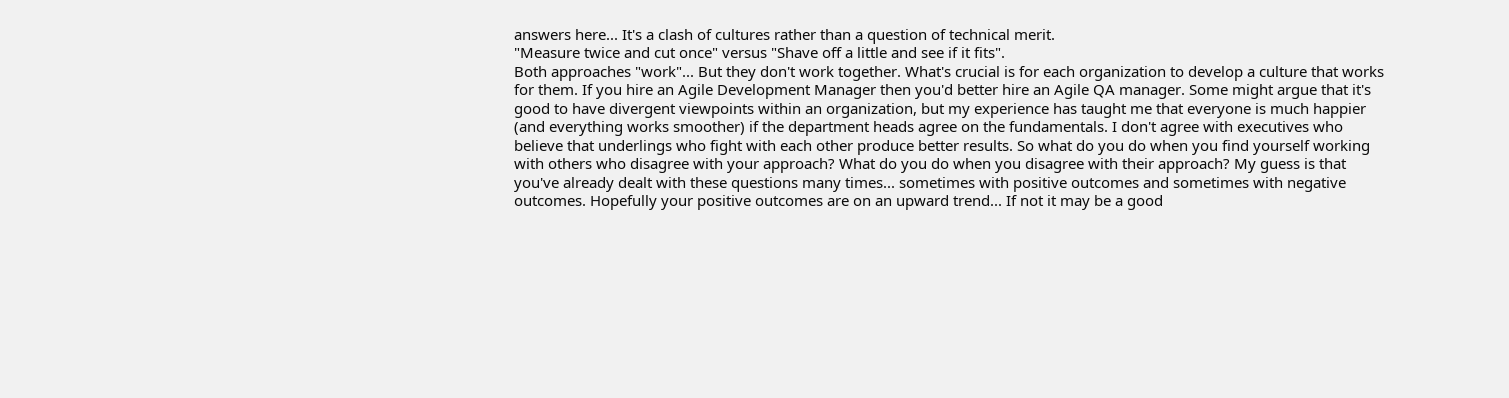answers here... It's a clash of cultures rather than a question of technical merit.
"Measure twice and cut once" versus "Shave off a little and see if it fits".
Both approaches "work"... But they don't work together. What's crucial is for each organization to develop a culture that works for them. If you hire an Agile Development Manager then you'd better hire an Agile QA manager. Some might argue that it's good to have divergent viewpoints within an organization, but my experience has taught me that everyone is much happier (and everything works smoother) if the department heads agree on the fundamentals. I don't agree with executives who believe that underlings who fight with each other produce better results. So what do you do when you find yourself working with others who disagree with your approach? What do you do when you disagree with their approach? My guess is that you've already dealt with these questions many times... sometimes with positive outcomes and sometimes with negative outcomes. Hopefully your positive outcomes are on an upward trend... If not it may be a good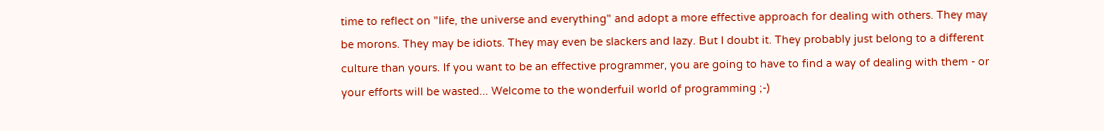time to reflect on "life, the universe and everything" and adopt a more effective approach for dealing with others. They may be morons. They may be idiots. They may even be slackers and lazy. But I doubt it. They probably just belong to a different culture than yours. If you want to be an effective programmer, you are going to have to find a way of dealing with them - or your efforts will be wasted... Welcome to the wonderfuil world of programming ;-)